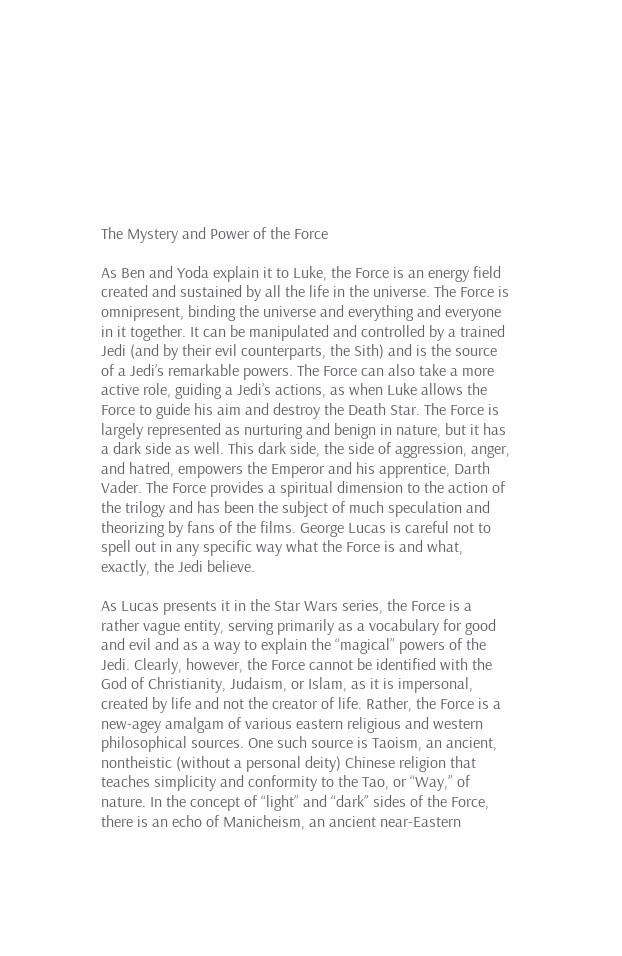The Mystery and Power of the Force

As Ben and Yoda explain it to Luke, the Force is an energy field created and sustained by all the life in the universe. The Force is omnipresent, binding the universe and everything and everyone in it together. It can be manipulated and controlled by a trained Jedi (and by their evil counterparts, the Sith) and is the source of a Jedi’s remarkable powers. The Force can also take a more active role, guiding a Jedi’s actions, as when Luke allows the Force to guide his aim and destroy the Death Star. The Force is largely represented as nurturing and benign in nature, but it has a dark side as well. This dark side, the side of aggression, anger, and hatred, empowers the Emperor and his apprentice, Darth Vader. The Force provides a spiritual dimension to the action of the trilogy and has been the subject of much speculation and theorizing by fans of the films. George Lucas is careful not to spell out in any specific way what the Force is and what, exactly, the Jedi believe.

As Lucas presents it in the Star Wars series, the Force is a rather vague entity, serving primarily as a vocabulary for good and evil and as a way to explain the “magical” powers of the Jedi. Clearly, however, the Force cannot be identified with the God of Christianity, Judaism, or Islam, as it is impersonal, created by life and not the creator of life. Rather, the Force is a new-agey amalgam of various eastern religious and western philosophical sources. One such source is Taoism, an ancient, nontheistic (without a personal deity) Chinese religion that teaches simplicity and conformity to the Tao, or “Way,” of nature. In the concept of “light” and “dark” sides of the Force, there is an echo of Manicheism, an ancient near-Eastern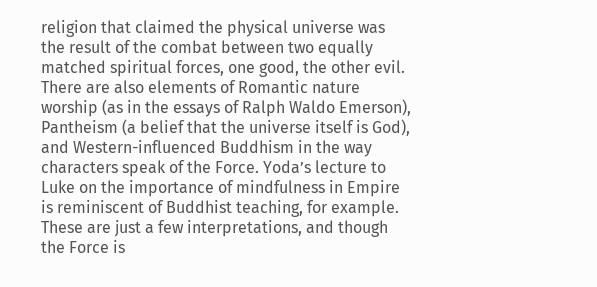religion that claimed the physical universe was the result of the combat between two equally matched spiritual forces, one good, the other evil. There are also elements of Romantic nature worship (as in the essays of Ralph Waldo Emerson), Pantheism (a belief that the universe itself is God), and Western-influenced Buddhism in the way characters speak of the Force. Yoda’s lecture to Luke on the importance of mindfulness in Empire is reminiscent of Buddhist teaching, for example. These are just a few interpretations, and though the Force is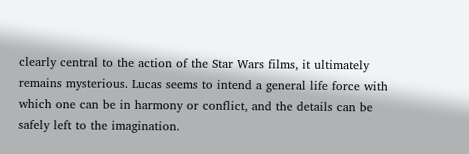clearly central to the action of the Star Wars films, it ultimately remains mysterious. Lucas seems to intend a general life force with which one can be in harmony or conflict, and the details can be safely left to the imagination.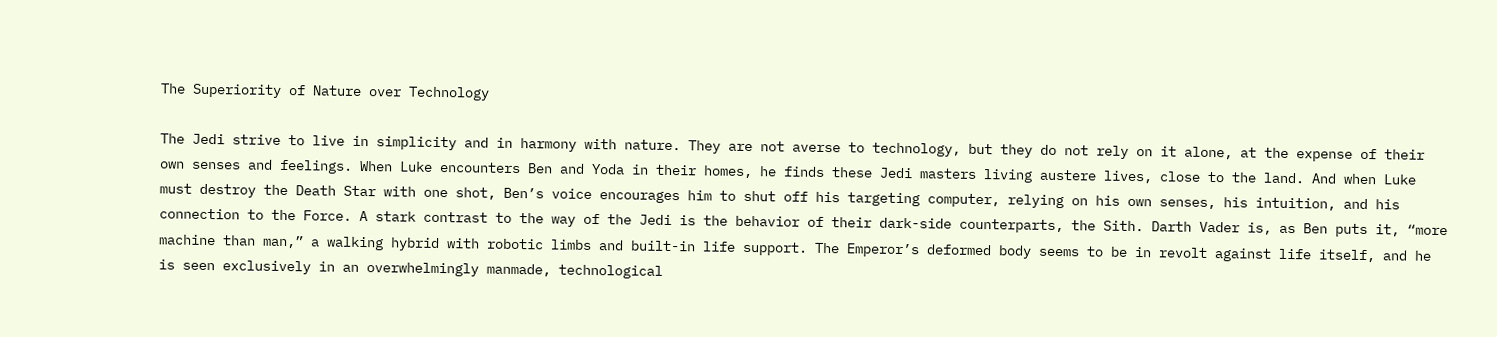The Superiority of Nature over Technology

The Jedi strive to live in simplicity and in harmony with nature. They are not averse to technology, but they do not rely on it alone, at the expense of their own senses and feelings. When Luke encounters Ben and Yoda in their homes, he finds these Jedi masters living austere lives, close to the land. And when Luke must destroy the Death Star with one shot, Ben’s voice encourages him to shut off his targeting computer, relying on his own senses, his intuition, and his connection to the Force. A stark contrast to the way of the Jedi is the behavior of their dark-side counterparts, the Sith. Darth Vader is, as Ben puts it, “more machine than man,” a walking hybrid with robotic limbs and built-in life support. The Emperor’s deformed body seems to be in revolt against life itself, and he is seen exclusively in an overwhelmingly manmade, technological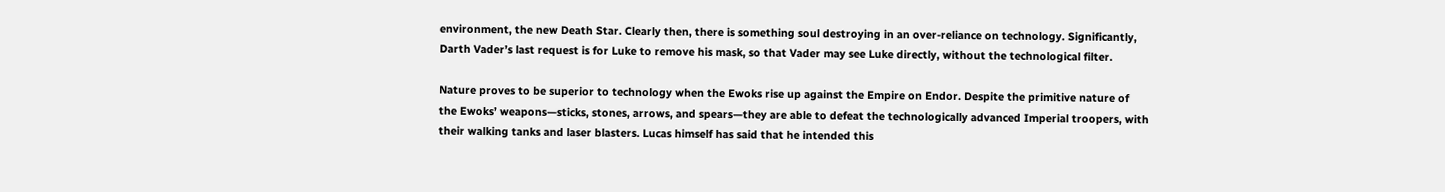environment, the new Death Star. Clearly then, there is something soul destroying in an over-reliance on technology. Significantly, Darth Vader’s last request is for Luke to remove his mask, so that Vader may see Luke directly, without the technological filter.

Nature proves to be superior to technology when the Ewoks rise up against the Empire on Endor. Despite the primitive nature of the Ewoks’ weapons—sticks, stones, arrows, and spears—they are able to defeat the technologically advanced Imperial troopers, with their walking tanks and laser blasters. Lucas himself has said that he intended this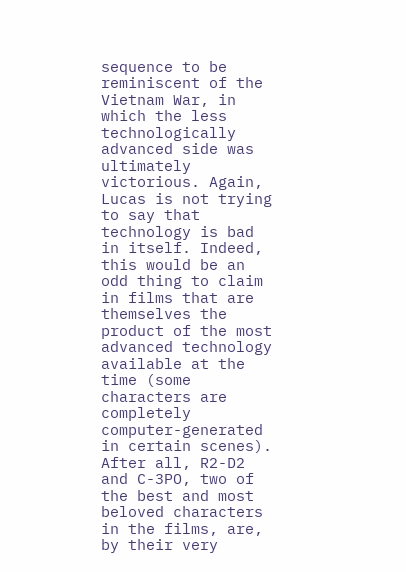sequence to be reminiscent of the Vietnam War, in which the less technologically advanced side was ultimately victorious. Again, Lucas is not trying to say that technology is bad in itself. Indeed, this would be an odd thing to claim in films that are themselves the product of the most advanced technology available at the time (some characters are completely computer-generated in certain scenes). After all, R2-D2 and C-3PO, two of the best and most beloved characters in the films, are, by their very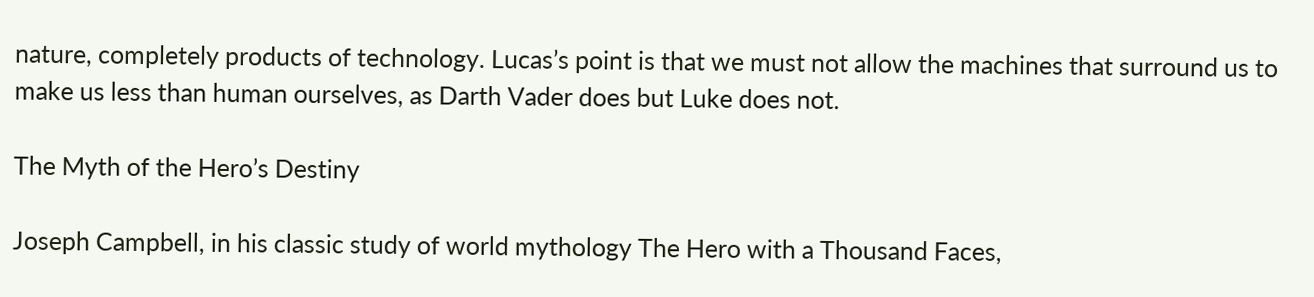nature, completely products of technology. Lucas’s point is that we must not allow the machines that surround us to make us less than human ourselves, as Darth Vader does but Luke does not.

The Myth of the Hero’s Destiny

Joseph Campbell, in his classic study of world mythology The Hero with a Thousand Faces,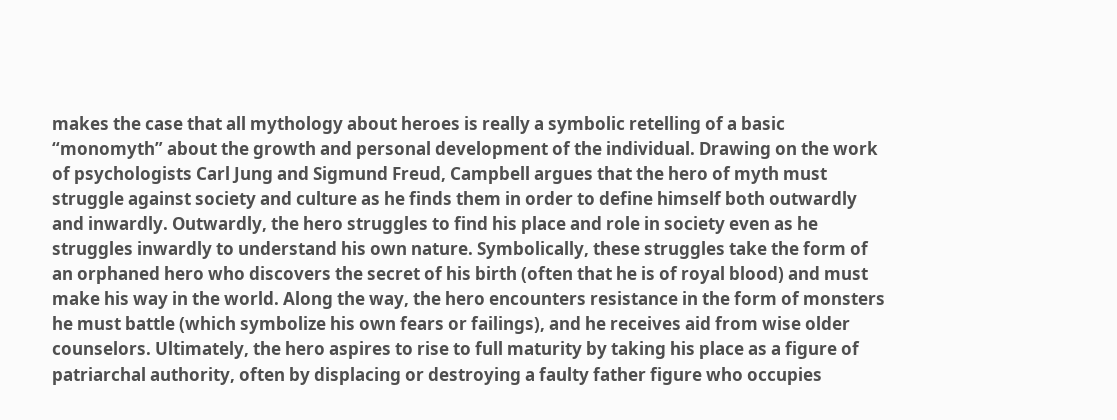makes the case that all mythology about heroes is really a symbolic retelling of a basic “monomyth” about the growth and personal development of the individual. Drawing on the work of psychologists Carl Jung and Sigmund Freud, Campbell argues that the hero of myth must struggle against society and culture as he finds them in order to define himself both outwardly and inwardly. Outwardly, the hero struggles to find his place and role in society even as he struggles inwardly to understand his own nature. Symbolically, these struggles take the form of an orphaned hero who discovers the secret of his birth (often that he is of royal blood) and must make his way in the world. Along the way, the hero encounters resistance in the form of monsters he must battle (which symbolize his own fears or failings), and he receives aid from wise older counselors. Ultimately, the hero aspires to rise to full maturity by taking his place as a figure of patriarchal authority, often by displacing or destroying a faulty father figure who occupies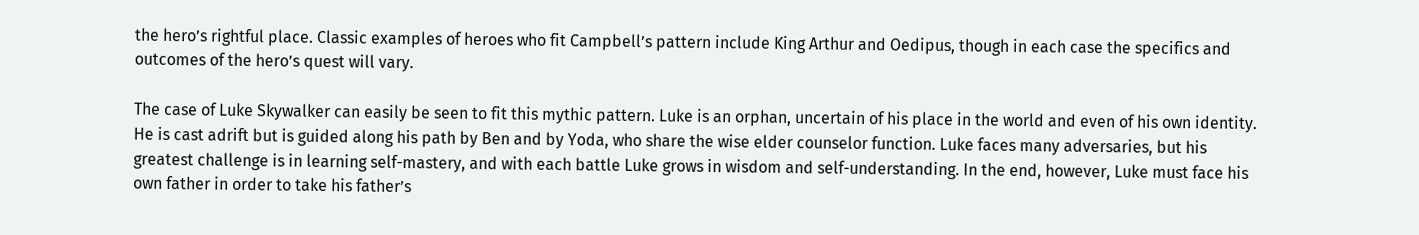the hero’s rightful place. Classic examples of heroes who fit Campbell’s pattern include King Arthur and Oedipus, though in each case the specifics and outcomes of the hero’s quest will vary.

The case of Luke Skywalker can easily be seen to fit this mythic pattern. Luke is an orphan, uncertain of his place in the world and even of his own identity. He is cast adrift but is guided along his path by Ben and by Yoda, who share the wise elder counselor function. Luke faces many adversaries, but his greatest challenge is in learning self-mastery, and with each battle Luke grows in wisdom and self-understanding. In the end, however, Luke must face his own father in order to take his father’s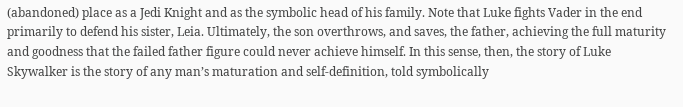(abandoned) place as a Jedi Knight and as the symbolic head of his family. Note that Luke fights Vader in the end primarily to defend his sister, Leia. Ultimately, the son overthrows, and saves, the father, achieving the full maturity and goodness that the failed father figure could never achieve himself. In this sense, then, the story of Luke Skywalker is the story of any man’s maturation and self-definition, told symbolically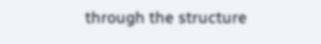through the structure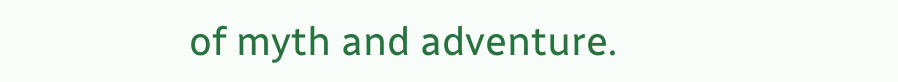of myth and adventure.